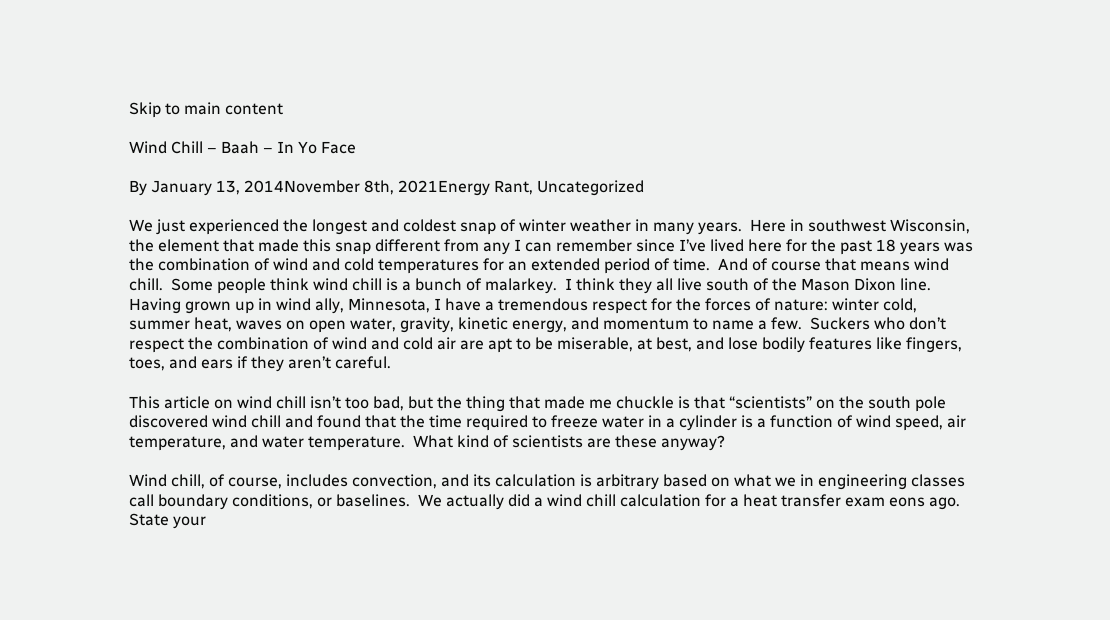Skip to main content

Wind Chill – Baah – In Yo Face

By January 13, 2014November 8th, 2021Energy Rant, Uncategorized

We just experienced the longest and coldest snap of winter weather in many years.  Here in southwest Wisconsin, the element that made this snap different from any I can remember since I’ve lived here for the past 18 years was the combination of wind and cold temperatures for an extended period of time.  And of course that means wind chill.  Some people think wind chill is a bunch of malarkey.  I think they all live south of the Mason Dixon line.  Having grown up in wind ally, Minnesota, I have a tremendous respect for the forces of nature: winter cold, summer heat, waves on open water, gravity, kinetic energy, and momentum to name a few.  Suckers who don’t respect the combination of wind and cold air are apt to be miserable, at best, and lose bodily features like fingers, toes, and ears if they aren’t careful.

This article on wind chill isn’t too bad, but the thing that made me chuckle is that “scientists” on the south pole discovered wind chill and found that the time required to freeze water in a cylinder is a function of wind speed, air temperature, and water temperature.  What kind of scientists are these anyway?

Wind chill, of course, includes convection, and its calculation is arbitrary based on what we in engineering classes call boundary conditions, or baselines.  We actually did a wind chill calculation for a heat transfer exam eons ago.  State your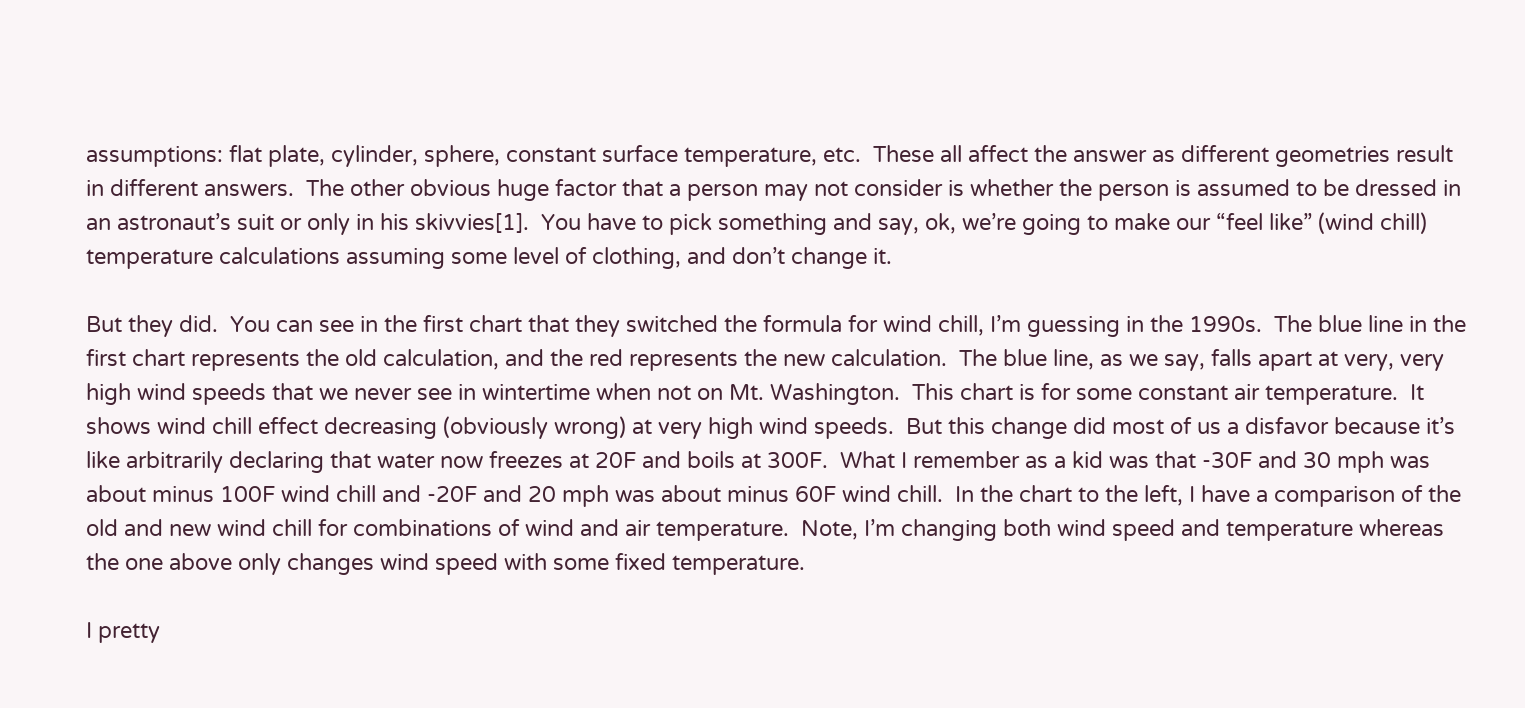assumptions: flat plate, cylinder, sphere, constant surface temperature, etc.  These all affect the answer as different geometries result in different answers.  The other obvious huge factor that a person may not consider is whether the person is assumed to be dressed in an astronaut’s suit or only in his skivvies[1].  You have to pick something and say, ok, we’re going to make our “feel like” (wind chill) temperature calculations assuming some level of clothing, and don’t change it.

But they did.  You can see in the first chart that they switched the formula for wind chill, I’m guessing in the 1990s.  The blue line in the first chart represents the old calculation, and the red represents the new calculation.  The blue line, as we say, falls apart at very, very high wind speeds that we never see in wintertime when not on Mt. Washington.  This chart is for some constant air temperature.  It shows wind chill effect decreasing (obviously wrong) at very high wind speeds.  But this change did most of us a disfavor because it’s like arbitrarily declaring that water now freezes at 20F and boils at 300F.  What I remember as a kid was that -30F and 30 mph was about minus 100F wind chill and -20F and 20 mph was about minus 60F wind chill.  In the chart to the left, I have a comparison of the old and new wind chill for combinations of wind and air temperature.  Note, I’m changing both wind speed and temperature whereas the one above only changes wind speed with some fixed temperature.

I pretty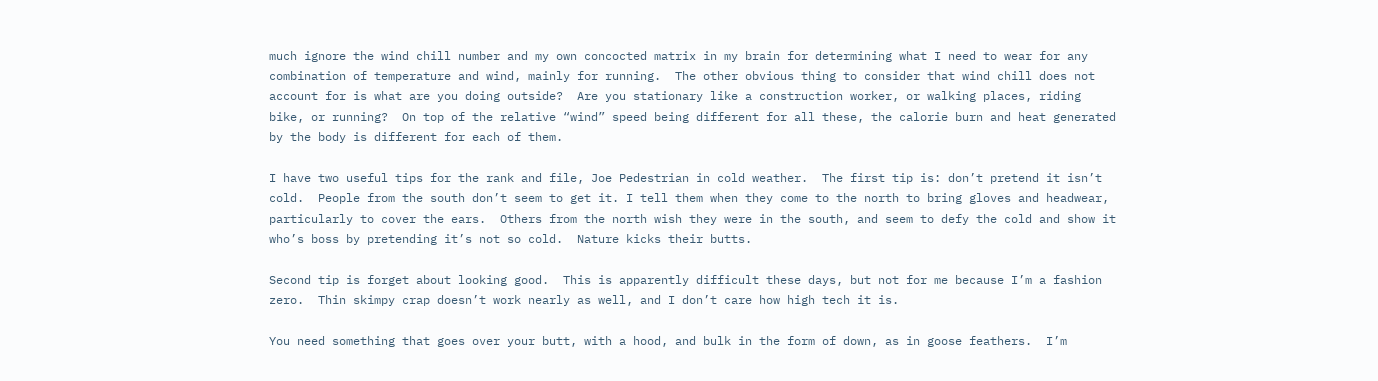much ignore the wind chill number and my own concocted matrix in my brain for determining what I need to wear for any combination of temperature and wind, mainly for running.  The other obvious thing to consider that wind chill does not account for is what are you doing outside?  Are you stationary like a construction worker, or walking places, riding bike, or running?  On top of the relative “wind” speed being different for all these, the calorie burn and heat generated by the body is different for each of them.

I have two useful tips for the rank and file, Joe Pedestrian in cold weather.  The first tip is: don’t pretend it isn’t cold.  People from the south don’t seem to get it. I tell them when they come to the north to bring gloves and headwear, particularly to cover the ears.  Others from the north wish they were in the south, and seem to defy the cold and show it who’s boss by pretending it’s not so cold.  Nature kicks their butts.

Second tip is forget about looking good.  This is apparently difficult these days, but not for me because I’m a fashion zero.  Thin skimpy crap doesn’t work nearly as well, and I don’t care how high tech it is.

You need something that goes over your butt, with a hood, and bulk in the form of down, as in goose feathers.  I’m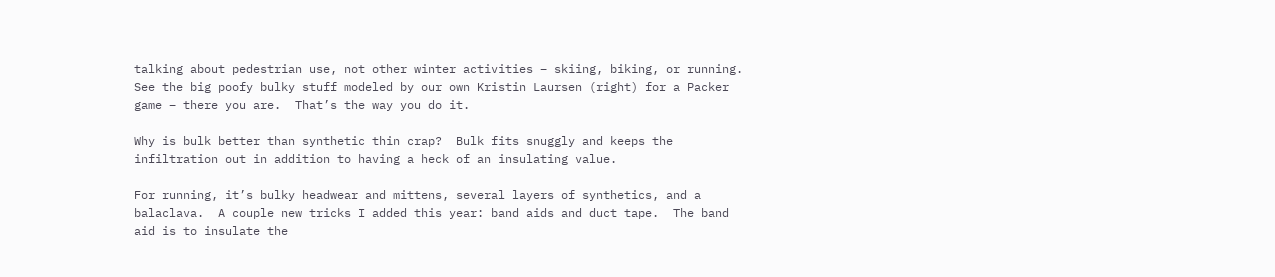talking about pedestrian use, not other winter activities – skiing, biking, or running.  See the big poofy bulky stuff modeled by our own Kristin Laursen (right) for a Packer game – there you are.  That’s the way you do it.

Why is bulk better than synthetic thin crap?  Bulk fits snuggly and keeps the infiltration out in addition to having a heck of an insulating value.

For running, it’s bulky headwear and mittens, several layers of synthetics, and a balaclava.  A couple new tricks I added this year: band aids and duct tape.  The band aid is to insulate the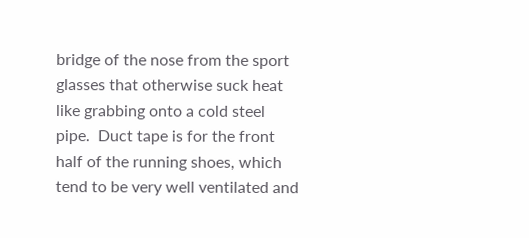bridge of the nose from the sport glasses that otherwise suck heat like grabbing onto a cold steel pipe.  Duct tape is for the front half of the running shoes, which tend to be very well ventilated and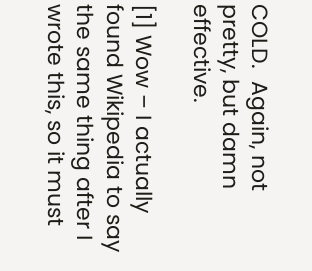COLD.  Again, not pretty, but damn effective.

[1] Wow – I actually found Wikipedia to say the same thing after I wrote this, so it must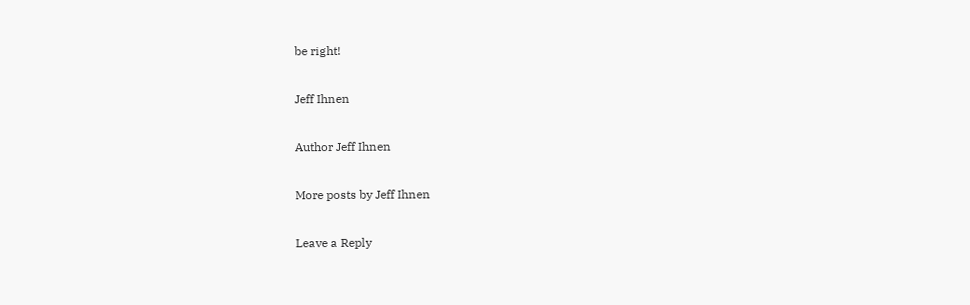be right!

Jeff Ihnen

Author Jeff Ihnen

More posts by Jeff Ihnen

Leave a Reply